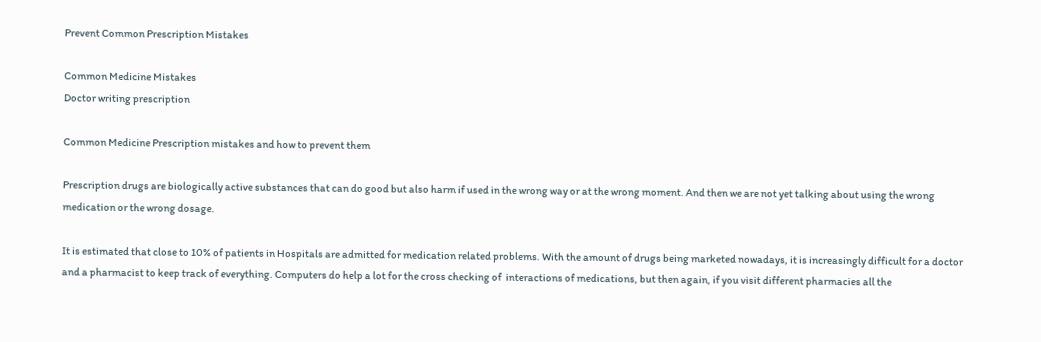Prevent Common Prescription Mistakes

Common Medicine Mistakes
Doctor writing prescription

Common Medicine Prescription mistakes and how to prevent them

Prescription drugs are biologically active substances that can do good but also harm if used in the wrong way or at the wrong moment. And then we are not yet talking about using the wrong medication or the wrong dosage.

It is estimated that close to 10% of patients in Hospitals are admitted for medication related problems. With the amount of drugs being marketed nowadays, it is increasingly difficult for a doctor and a pharmacist to keep track of everything. Computers do help a lot for the cross checking of  interactions of medications, but then again, if you visit different pharmacies all the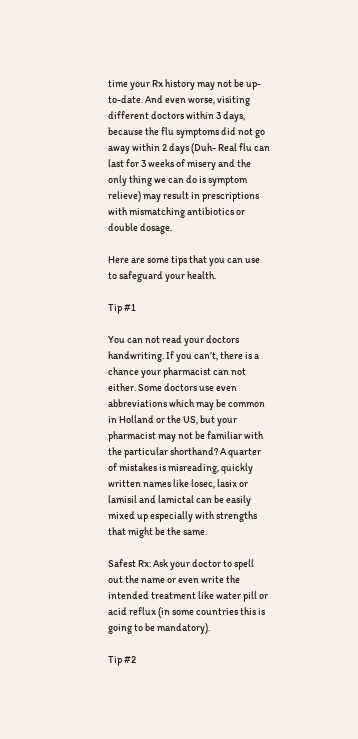time your Rx history may not be up-to-date. And even worse, visiting different doctors within 3 days, because the flu symptoms did not go away within 2 days (Duh- Real flu can last for 3 weeks of misery and the only thing we can do is symptom relieve) may result in prescriptions with mismatching antibiotics or double dosage.

Here are some tips that you can use to safeguard your health.

Tip #1

You can not read your doctors handwriting. If you can’t, there is a chance your pharmacist can not either. Some doctors use even abbreviations which may be common in Holland or the US, but your pharmacist may not be familiar with the particular shorthand? A quarter of mistakes is misreading, quickly written names like losec, lasix or lamisil and lamictal can be easily mixed up especially with strengths that might be the same.

Safest Rx: Ask your doctor to spell out the name or even write the intended treatment like water pill or acid reflux (in some countries this is going to be mandatory).

Tip #2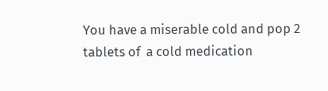You have a miserable cold and pop 2 tablets of  a cold medication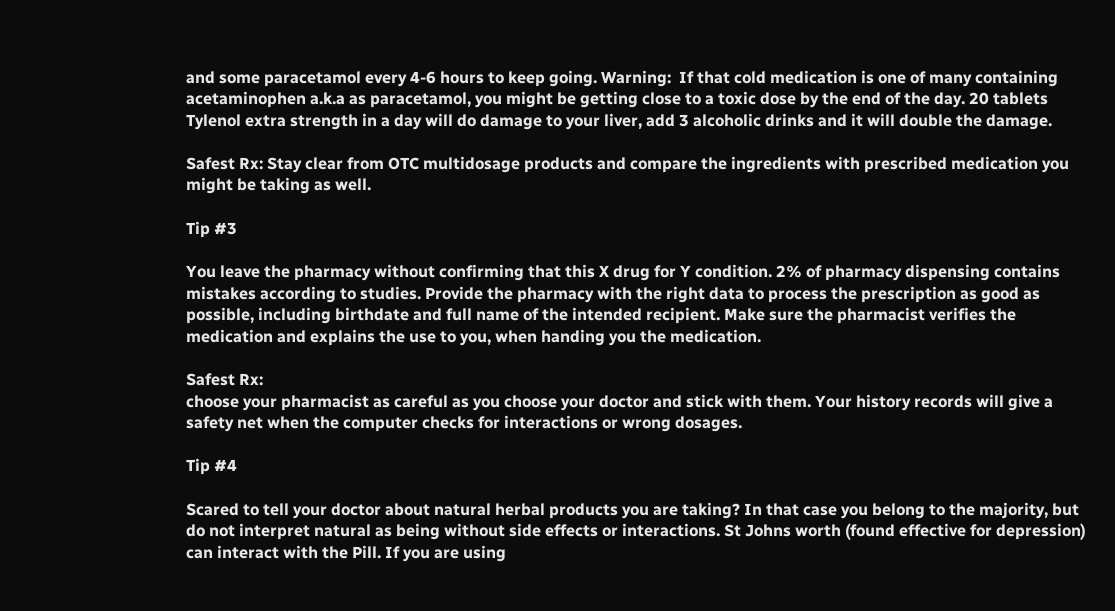and some paracetamol every 4-6 hours to keep going. Warning:  If that cold medication is one of many containing acetaminophen a.k.a as paracetamol, you might be getting close to a toxic dose by the end of the day. 20 tablets Tylenol extra strength in a day will do damage to your liver, add 3 alcoholic drinks and it will double the damage.

Safest Rx: Stay clear from OTC multidosage products and compare the ingredients with prescribed medication you might be taking as well.

Tip #3

You leave the pharmacy without confirming that this X drug for Y condition. 2% of pharmacy dispensing contains mistakes according to studies. Provide the pharmacy with the right data to process the prescription as good as possible, including birthdate and full name of the intended recipient. Make sure the pharmacist verifies the medication and explains the use to you, when handing you the medication.

Safest Rx:
choose your pharmacist as careful as you choose your doctor and stick with them. Your history records will give a safety net when the computer checks for interactions or wrong dosages.

Tip #4

Scared to tell your doctor about natural herbal products you are taking? In that case you belong to the majority, but do not interpret natural as being without side effects or interactions. St Johns worth (found effective for depression) can interact with the Pill. If you are using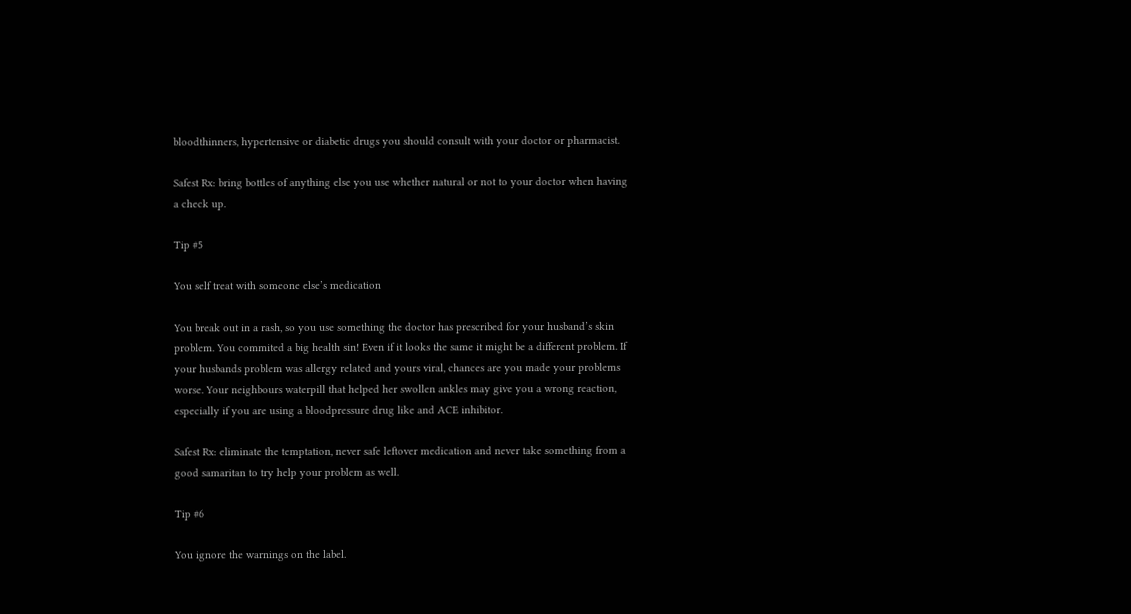bloodthinners, hypertensive or diabetic drugs you should consult with your doctor or pharmacist.

Safest Rx: bring bottles of anything else you use whether natural or not to your doctor when having a check up.

Tip #5

You self treat with someone else’s medication

You break out in a rash, so you use something the doctor has prescribed for your husband’s skin problem. You commited a big health sin! Even if it looks the same it might be a different problem. If your husbands problem was allergy related and yours viral, chances are you made your problems worse. Your neighbours waterpill that helped her swollen ankles may give you a wrong reaction, especially if you are using a bloodpressure drug like and ACE inhibitor.

Safest Rx: eliminate the temptation, never safe leftover medication and never take something from a good samaritan to try help your problem as well.

Tip #6

You ignore the warnings on the label.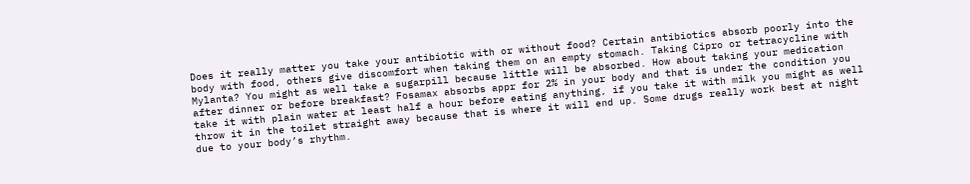Does it really matter you take your antibiotic with or without food? Certain antibiotics absorb poorly into the body with food, others give discomfort when taking them on an empty stomach. Taking Cipro or tetracycline with Mylanta? You might as well take a sugarpill because little will be absorbed. How about taking your medication after dinner or before breakfast? Fosamax absorbs appr for 2% in your body and that is under the condition you take it with plain water at least half a hour before eating anything, if you take it with milk you might as well throw it in the toilet straight away because that is where it will end up. Some drugs really work best at night due to your body’s rhythm.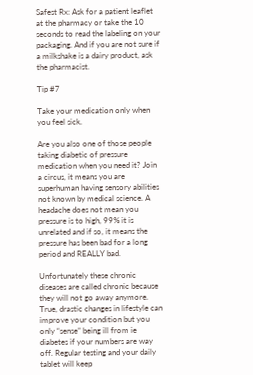Safest Rx: Ask for a patient leaflet at the pharmacy or take the 10 seconds to read the labeling on your packaging. And if you are not sure if a milkshake is a dairy product, ask the pharmacist.

Tip #7

Take your medication only when you feel sick.

Are you also one of those people taking diabetic of pressure medication when you need it? Join a circus, it means you are superhuman having sensory abilities not known by medical science. A headache does not mean you pressure is to high, 99% it is unrelated and if so, it means the pressure has been bad for a long period and REALLY bad.

Unfortunately these chronic diseases are called chronic because they will not go away anymore. True, drastic changes in lifestyle can improve your condition but you only “sense” being ill from ie diabetes if your numbers are way off. Regular testing and your daily tablet will keep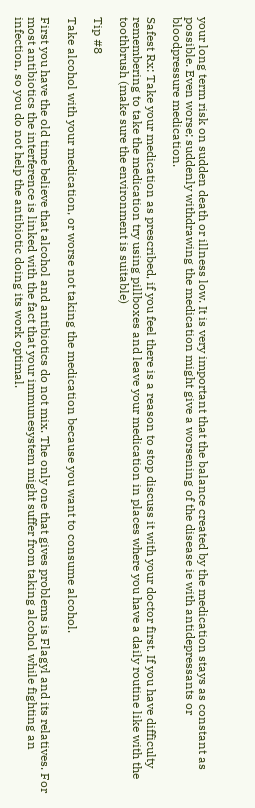your long term risk on sudden death or illness low. It is very important that the balance created by the medication stays as constant as possible. Even worse; suddenly withdrawing the medication might give a worsening of the disease ie with antidepressants or bloodpressure medication.

Safest Rx: Take your medication as prescribed, if you feel there is a reason to stop discuss it with your doctor first. If you have difficulty remembering to take the medication try using pillboxes and leave your medication in places where you have a daily routine like with the toothbrush (make sure the environment is suitable)

Tip #8

Take alcohol with your medication, or worse not taking the medication because you want to consume alcohol.

First you have the old time believe that alcohol and antibiotics do not mix. The only one that gives problems is Flagyl and its relatives. For most antibiotics the interference is linked with the fact that your immunesystem might suffer from taking alcohol while fighting an infection, so you do not help the antibiotic doing its work optimal.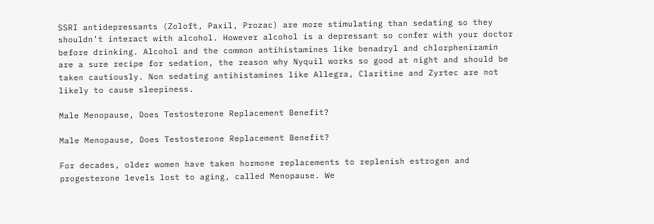SSRI antidepressants (Zoloft, Paxil, Prozac) are more stimulating than sedating so they shouldn’t interact with alcohol. However alcohol is a depressant so confer with your doctor before drinking. Alcohol and the common antihistamines like benadryl and chlorpheniramin are a sure recipe for sedation, the reason why Nyquil works so good at night and should be taken cautiously. Non sedating antihistamines like Allegra, Claritine and Zyrtec are not likely to cause sleepiness.

Male Menopause, Does Testosterone Replacement Benefit?

Male Menopause, Does Testosterone Replacement Benefit?

For decades, older women have taken hormone replacements to replenish estrogen and progesterone levels lost to aging, called Menopause. We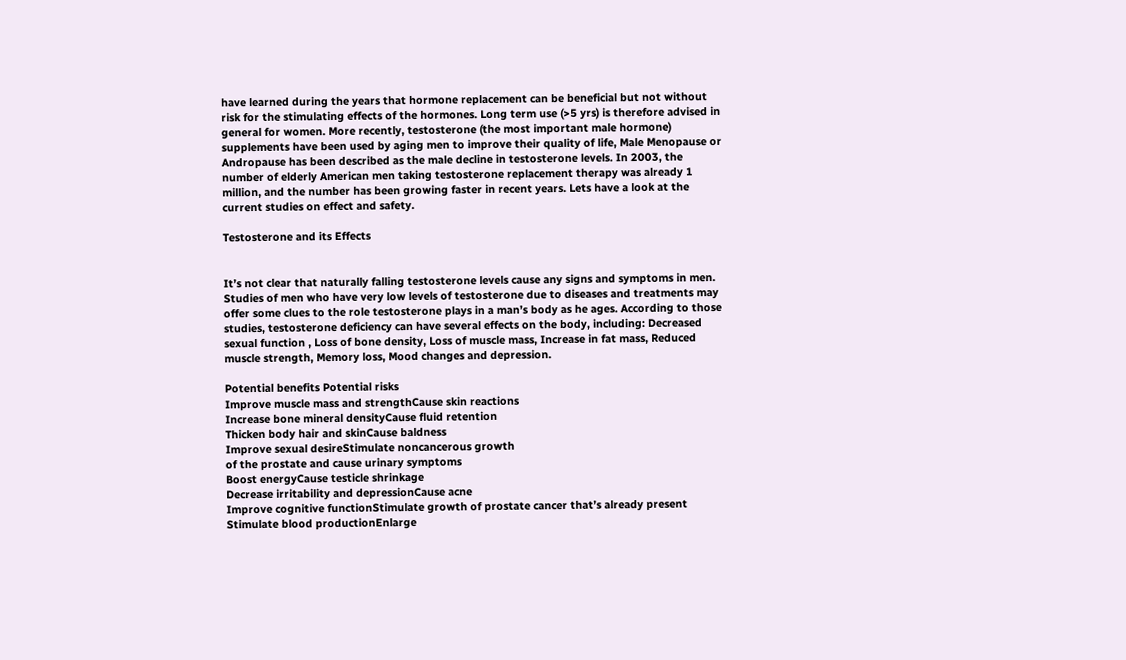have learned during the years that hormone replacement can be beneficial but not without risk for the stimulating effects of the hormones. Long term use (>5 yrs) is therefore advised in general for women. More recently, testosterone (the most important male hormone) supplements have been used by aging men to improve their quality of life, Male Menopause or Andropause has been described as the male decline in testosterone levels. In 2003, the number of elderly American men taking testosterone replacement therapy was already 1 million, and the number has been growing faster in recent years. Lets have a look at the current studies on effect and safety.

Testosterone and its Effects


It’s not clear that naturally falling testosterone levels cause any signs and symptoms in men. Studies of men who have very low levels of testosterone due to diseases and treatments may offer some clues to the role testosterone plays in a man’s body as he ages. According to those studies, testosterone deficiency can have several effects on the body, including: Decreased sexual function , Loss of bone density, Loss of muscle mass, Increase in fat mass, Reduced muscle strength, Memory loss, Mood changes and depression.

Potential benefits Potential risks
Improve muscle mass and strengthCause skin reactions
Increase bone mineral densityCause fluid retention
Thicken body hair and skinCause baldness
Improve sexual desireStimulate noncancerous growth
of the prostate and cause urinary symptoms
Boost energyCause testicle shrinkage
Decrease irritability and depressionCause acne
Improve cognitive functionStimulate growth of prostate cancer that’s already present
Stimulate blood productionEnlarge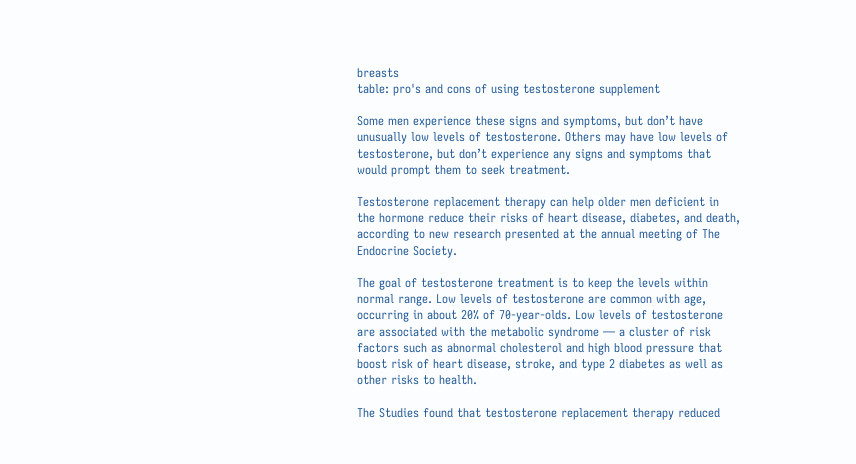breasts
table: pro's and cons of using testosterone supplement

Some men experience these signs and symptoms, but don’t have unusually low levels of testosterone. Others may have low levels of testosterone, but don’t experience any signs and symptoms that would prompt them to seek treatment.

Testosterone replacement therapy can help older men deficient in the hormone reduce their risks of heart disease, diabetes, and death, according to new research presented at the annual meeting of The Endocrine Society.

The goal of testosterone treatment is to keep the levels within normal range. Low levels of testosterone are common with age, occurring in about 20% of 70-year-olds. Low levels of testosterone are associated with the metabolic syndrome — a cluster of risk factors such as abnormal cholesterol and high blood pressure that boost risk of heart disease, stroke, and type 2 diabetes as well as other risks to health.

The Studies found that testosterone replacement therapy reduced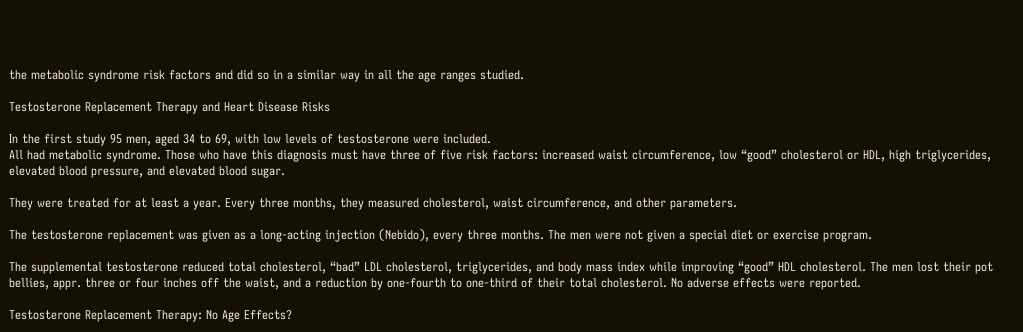the metabolic syndrome risk factors and did so in a similar way in all the age ranges studied.

Testosterone Replacement Therapy and Heart Disease Risks

In the first study 95 men, aged 34 to 69, with low levels of testosterone were included.
All had metabolic syndrome. Those who have this diagnosis must have three of five risk factors: increased waist circumference, low “good” cholesterol or HDL, high triglycerides, elevated blood pressure, and elevated blood sugar.

They were treated for at least a year. Every three months, they measured cholesterol, waist circumference, and other parameters.

The testosterone replacement was given as a long-acting injection (Nebido), every three months. The men were not given a special diet or exercise program.

The supplemental testosterone reduced total cholesterol, “bad” LDL cholesterol, triglycerides, and body mass index while improving “good” HDL cholesterol. The men lost their pot bellies, appr. three or four inches off the waist, and a reduction by one-fourth to one-third of their total cholesterol. No adverse effects were reported.

Testosterone Replacement Therapy: No Age Effects?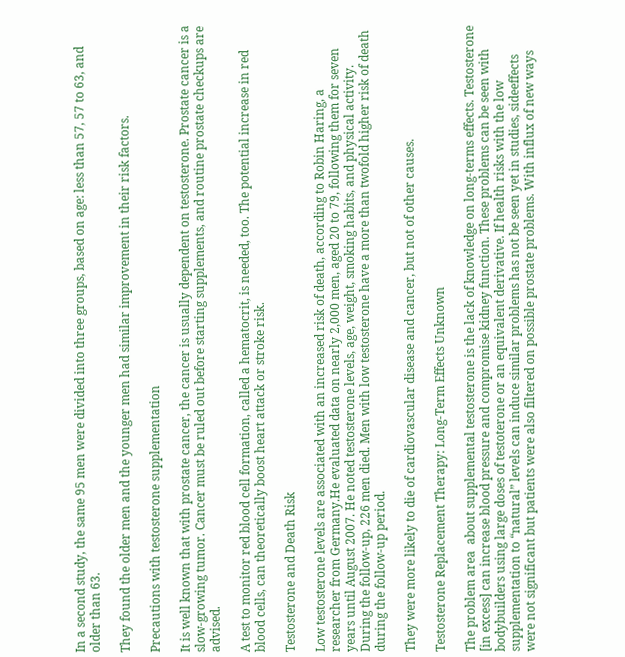In a second study, the same 95 men were divided into three groups, based on age: less than 57, 57 to 63, and older than 63.

They found the older men and the younger men had similar improvement in their risk factors.

Precautions with testosterone supplementation

It is well known that with prostate cancer, the cancer is usually dependent on testosterone. Prostate cancer is a slow-growing tumor. Cancer must be ruled out before starting supplements, and routine prostate checkups are advised.

A test to monitor red blood cell formation, called a hematocrit, is needed, too. The potential increase in red blood cells, can theoretically boost heart attack or stroke risk.

Testosterone and Death Risk

Low testosterone levels are associated with an increased risk of death, according to Robin Haring, a researcher from Germany.He evaluated data on nearly 2,000 men, aged 20 to 79, following them for seven years until August 2007. He noted testosterone levels, age, weight, smoking habits, and physical activity. During the follow-up, 226 men died. Men with low testosterone have a more than twofold higher risk of death during the follow-up period.

They were more likely to die of cardiovascular disease and cancer, but not of other causes.

Testosterone Replacement Therapy: Long-Term Effects Unknown

The problem area  about supplemental testosterone is the lack of knowledge on long-terms effects. Testosterone [in excess] can increase blood pressure and compromise kidney function. These problems can be seen with bodybuilders using large doses of testoterone or an equivalent derivative. If health risks with the low supplementation to “natural” levels can induce similar problems has not be seen yet in studies, sideeffects were not significant but patients were also filtered on possible prostate problems. With influx of new ways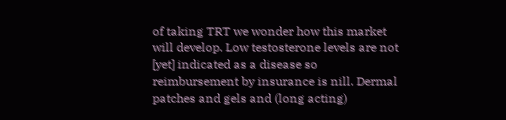of taking TRT we wonder how this market will develop. Low testosterone levels are not [yet] indicated as a disease so reimbursement by insurance is nill. Dermal patches and gels and (long acting)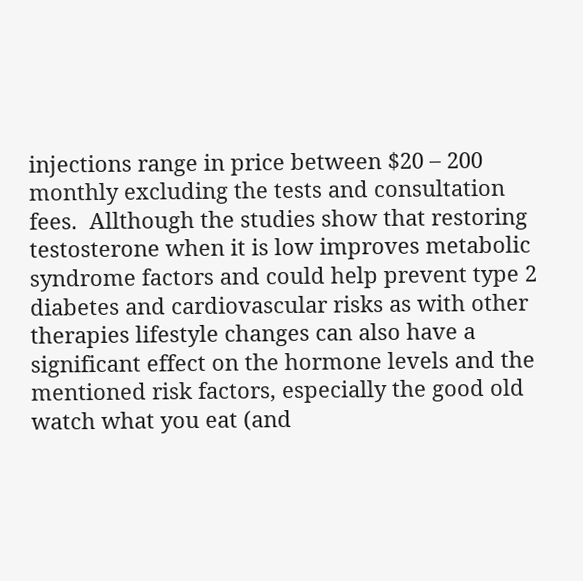injections range in price between $20 – 200 monthly excluding the tests and consultation fees.  Allthough the studies show that restoring testosterone when it is low improves metabolic syndrome factors and could help prevent type 2 diabetes and cardiovascular risks as with other therapies lifestyle changes can also have a significant effect on the hormone levels and the mentioned risk factors, especially the good old watch what you eat (and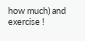how much) and exercise !